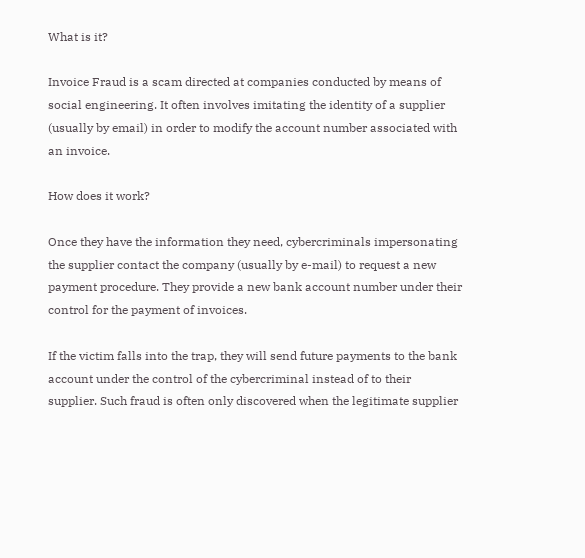What is it?

Invoice Fraud is a scam directed at companies conducted by means of social engineering. It often involves imitating the identity of a supplier (usually by email) in order to modify the account number associated with an invoice.

How does it work?

Once they have the information they need, cybercriminals impersonating the supplier contact the company (usually by e-mail) to request a new payment procedure. They provide a new bank account number under their control for the payment of invoices.

If the victim falls into the trap, they will send future payments to the bank account under the control of the cybercriminal instead of to their supplier. Such fraud is often only discovered when the legitimate supplier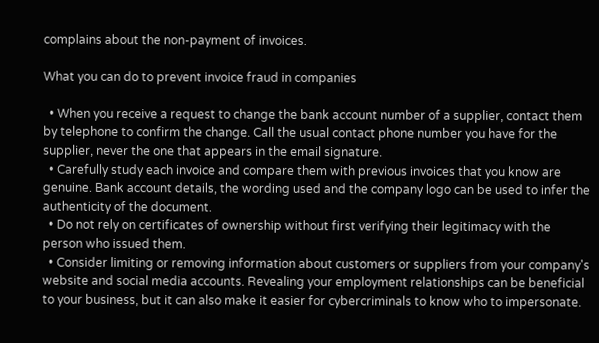complains about the non-payment of invoices.

What you can do to prevent invoice fraud in companies

  • When you receive a request to change the bank account number of a supplier, contact them by telephone to confirm the change. Call the usual contact phone number you have for the supplier, never the one that appears in the email signature.
  • Carefully study each invoice and compare them with previous invoices that you know are genuine. Bank account details, the wording used and the company logo can be used to infer the authenticity of the document.
  • Do not rely on certificates of ownership without first verifying their legitimacy with the person who issued them.
  • Consider limiting or removing information about customers or suppliers from your company's website and social media accounts. Revealing your employment relationships can be beneficial to your business, but it can also make it easier for cybercriminals to know who to impersonate.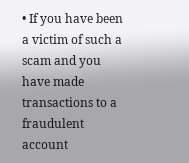• If you have been a victim of such a scam and you have made transactions to a fraudulent account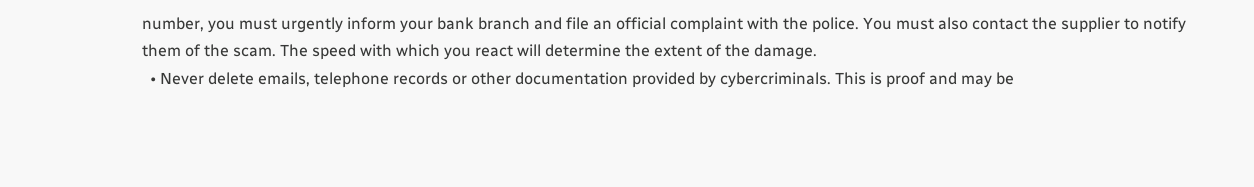number, you must urgently inform your bank branch and file an official complaint with the police. You must also contact the supplier to notify them of the scam. The speed with which you react will determine the extent of the damage.
  • Never delete emails, telephone records or other documentation provided by cybercriminals. This is proof and may be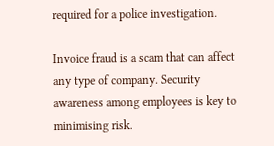required for a police investigation.

Invoice fraud is a scam that can affect any type of company. Security awareness among employees is key to minimising risk.